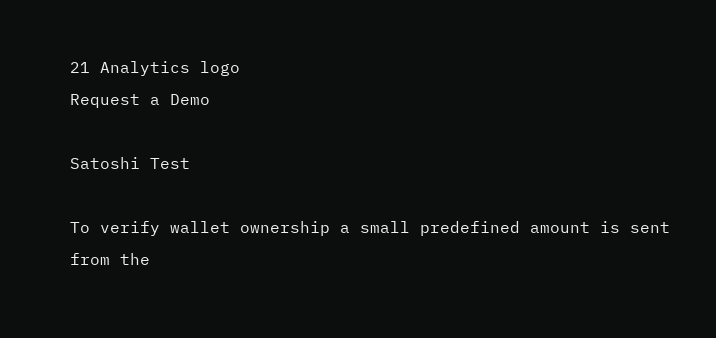21 Analytics logo
Request a Demo

Satoshi Test

To verify wallet ownership a small predefined amount is sent from the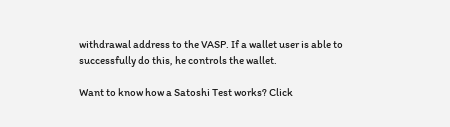withdrawal address to the VASP. If a wallet user is able to successfully do this, he controls the wallet.

Want to know how a Satoshi Test works? Click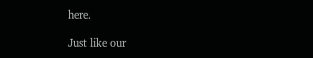here.

Just like our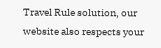Travel Rule solution, our website also respects your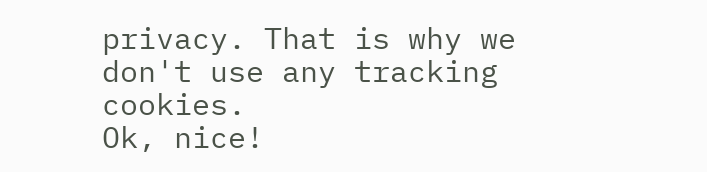privacy. That is why we don't use any tracking cookies.
Ok, nice!